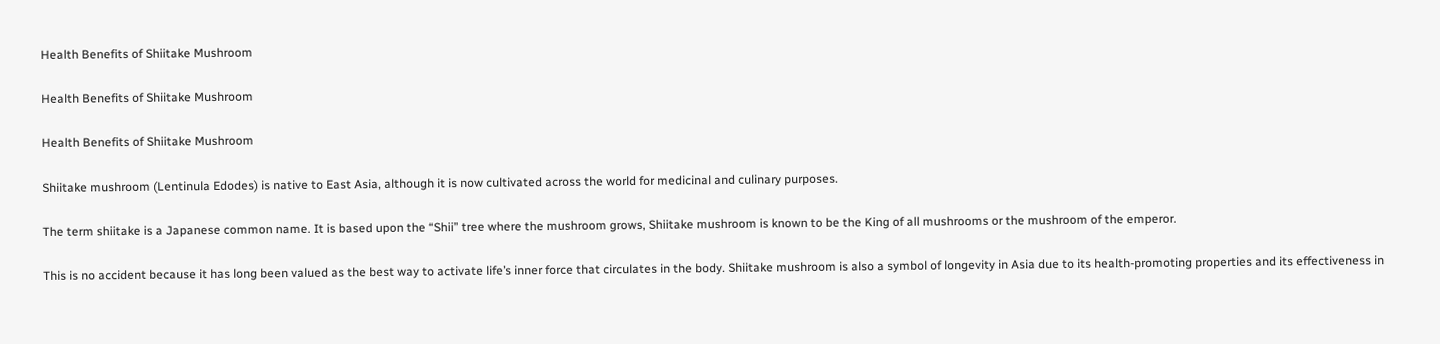Health Benefits of Shiitake Mushroom

Health Benefits of Shiitake Mushroom

Health Benefits of Shiitake Mushroom

Shiitake mushroom (Lentinula Edodes) is native to East Asia, although it is now cultivated across the world for medicinal and culinary purposes.

The term shiitake is a Japanese common name. It is based upon the “Shii” tree where the mushroom grows, Shiitake mushroom is known to be the King of all mushrooms or the mushroom of the emperor.

This is no accident because it has long been valued as the best way to activate life’s inner force that circulates in the body. Shiitake mushroom is also a symbol of longevity in Asia due to its health-promoting properties and its effectiveness in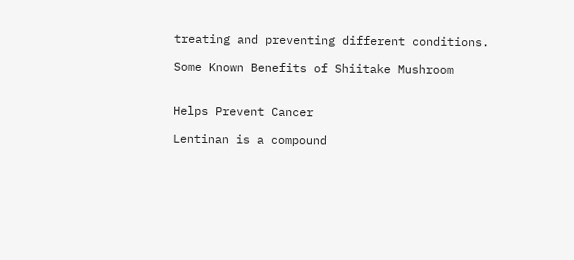treating and preventing different conditions.

Some Known Benefits of Shiitake Mushroom


Helps Prevent Cancer

Lentinan is a compound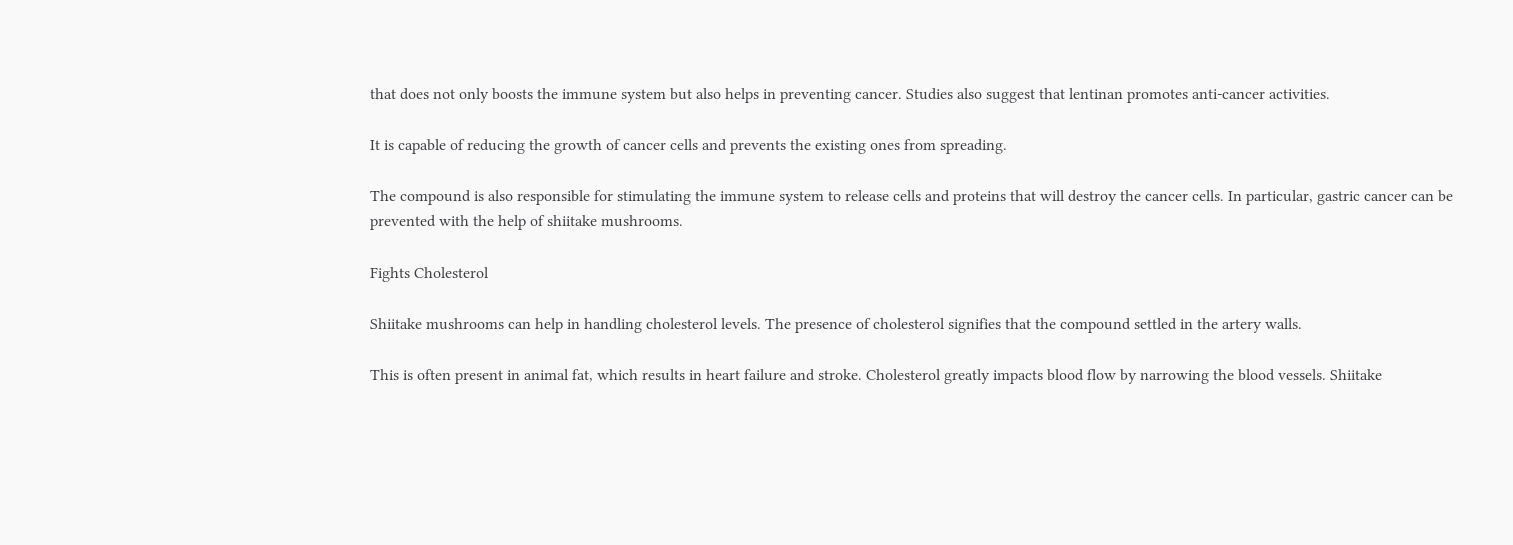that does not only boosts the immune system but also helps in preventing cancer. Studies also suggest that lentinan promotes anti-cancer activities.

It is capable of reducing the growth of cancer cells and prevents the existing ones from spreading.

The compound is also responsible for stimulating the immune system to release cells and proteins that will destroy the cancer cells. In particular, gastric cancer can be prevented with the help of shiitake mushrooms.

Fights Cholesterol

Shiitake mushrooms can help in handling cholesterol levels. The presence of cholesterol signifies that the compound settled in the artery walls.

This is often present in animal fat, which results in heart failure and stroke. Cholesterol greatly impacts blood flow by narrowing the blood vessels. Shiitake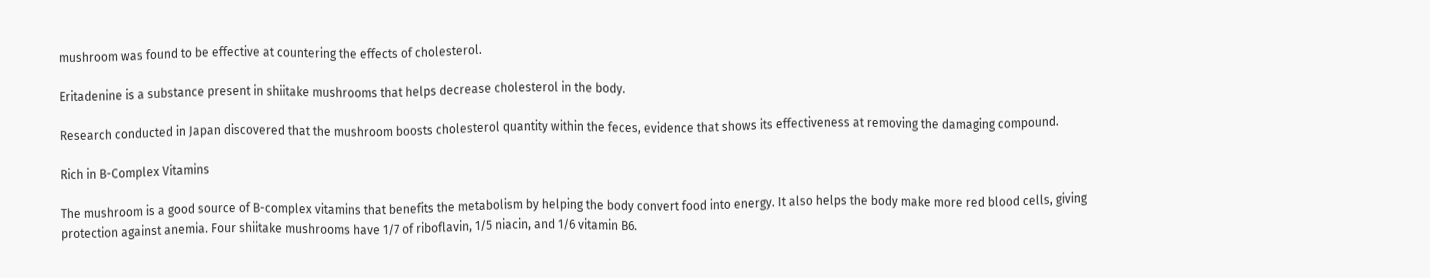mushroom was found to be effective at countering the effects of cholesterol.

Eritadenine is a substance present in shiitake mushrooms that helps decrease cholesterol in the body.

Research conducted in Japan discovered that the mushroom boosts cholesterol quantity within the feces, evidence that shows its effectiveness at removing the damaging compound.

Rich in B-Complex Vitamins

The mushroom is a good source of B-complex vitamins that benefits the metabolism by helping the body convert food into energy. It also helps the body make more red blood cells, giving protection against anemia. Four shiitake mushrooms have 1/7 of riboflavin, 1/5 niacin, and 1/6 vitamin B6.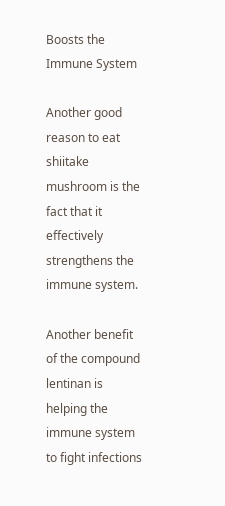Boosts the Immune System

Another good reason to eat shiitake mushroom is the fact that it effectively strengthens the immune system.

Another benefit of the compound lentinan is helping the immune system to fight infections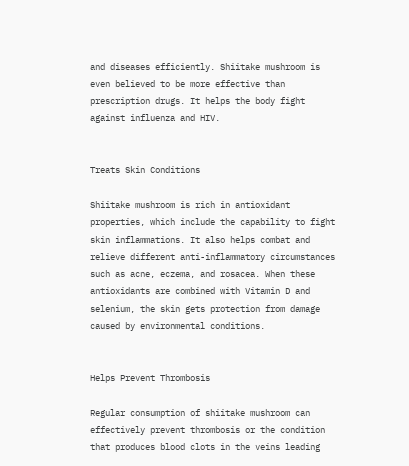and diseases efficiently. Shiitake mushroom is even believed to be more effective than prescription drugs. It helps the body fight against influenza and HIV.


Treats Skin Conditions

Shiitake mushroom is rich in antioxidant properties, which include the capability to fight skin inflammations. It also helps combat and relieve different anti-inflammatory circumstances such as acne, eczema, and rosacea. When these antioxidants are combined with Vitamin D and selenium, the skin gets protection from damage caused by environmental conditions.


Helps Prevent Thrombosis

Regular consumption of shiitake mushroom can effectively prevent thrombosis or the condition that produces blood clots in the veins leading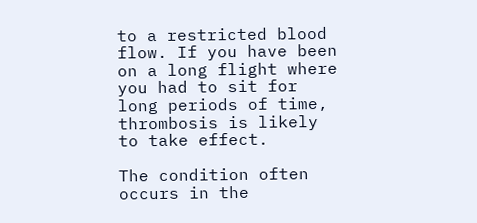to a restricted blood flow. If you have been on a long flight where you had to sit for long periods of time, thrombosis is likely to take effect.

The condition often occurs in the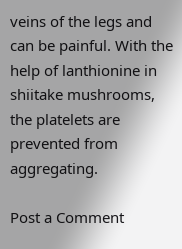veins of the legs and can be painful. With the help of lanthionine in shiitake mushrooms, the platelets are prevented from aggregating.

Post a Comment